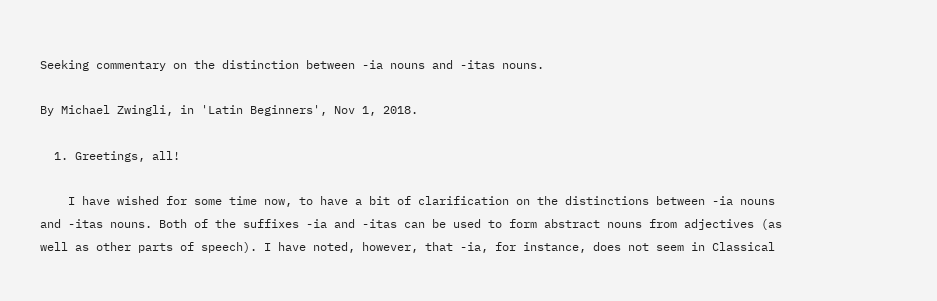Seeking commentary on the distinction between -ia nouns and -itas nouns.

By Michael Zwingli, in 'Latin Beginners', Nov 1, 2018.

  1. Greetings, all!

    I have wished for some time now, to have a bit of clarification on the distinctions between -ia nouns and -itas nouns. Both of the suffixes -ia and -itas can be used to form abstract nouns from adjectives (as well as other parts of speech). I have noted, however, that -ia, for instance, does not seem in Classical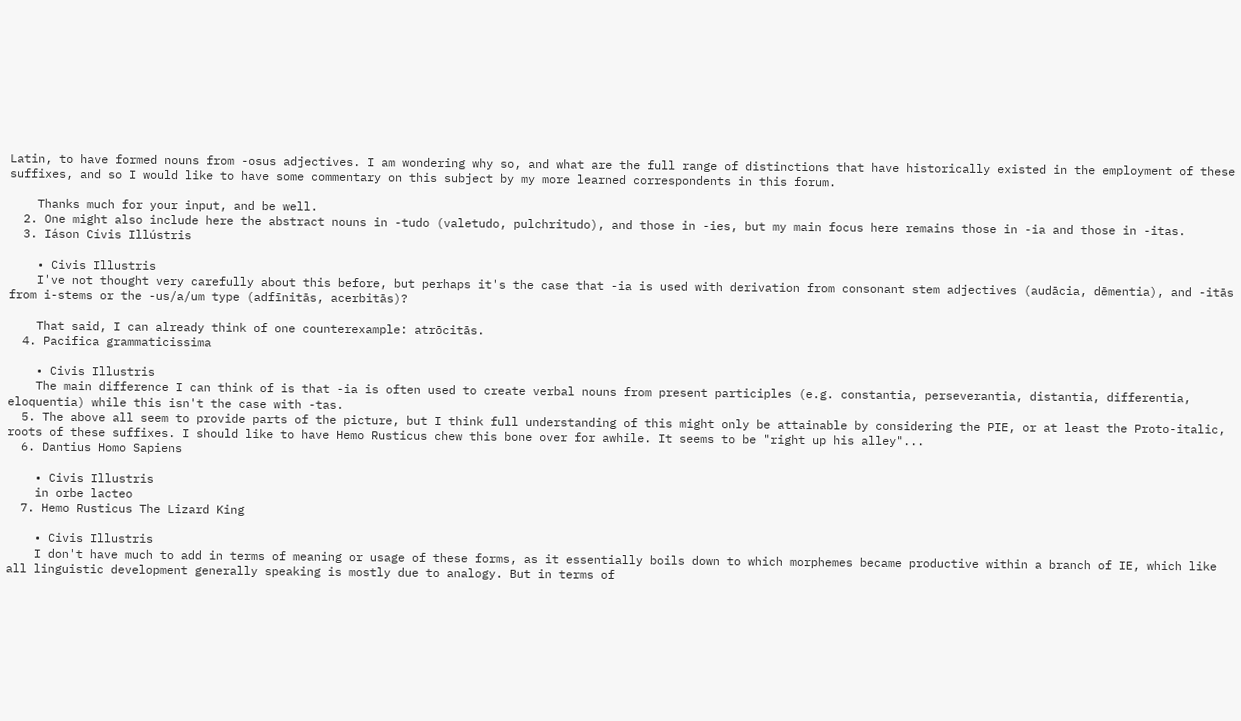Latin, to have formed nouns from -osus adjectives. I am wondering why so, and what are the full range of distinctions that have historically existed in the employment of these suffixes, and so I would like to have some commentary on this subject by my more learned correspondents in this forum.

    Thanks much for your input, and be well.
  2. One might also include here the abstract nouns in -tudo (valetudo, pulchritudo), and those in -ies, but my main focus here remains those in -ia and those in -itas.
  3. Iáson Cívis Illústris

    • Civis Illustris
    I've not thought very carefully about this before, but perhaps it's the case that -ia is used with derivation from consonant stem adjectives (audācia, dēmentia), and -itās from i-stems or the -us/a/um type (adfīnitās, acerbitās)?

    That said, I can already think of one counterexample: atrōcitās.
  4. Pacifica grammaticissima

    • Civis Illustris
    The main difference I can think of is that -ia is often used to create verbal nouns from present participles (e.g. constantia, perseverantia, distantia, differentia, eloquentia) while this isn't the case with -tas.
  5. The above all seem to provide parts of the picture, but I think full understanding of this might only be attainable by considering the PIE, or at least the Proto-italic, roots of these suffixes. I should like to have Hemo Rusticus chew this bone over for awhile. It seems to be "right up his alley"...
  6. Dantius Homo Sapiens

    • Civis Illustris
    in orbe lacteo
  7. Hemo Rusticus The Lizard King

    • Civis Illustris
    I don't have much to add in terms of meaning or usage of these forms, as it essentially boils down to which morphemes became productive within a branch of IE, which like all linguistic development generally speaking is mostly due to analogy. But in terms of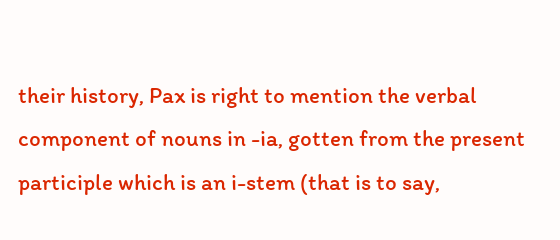their history, Pax is right to mention the verbal component of nouns in -ia, gotten from the present participle which is an i-stem (that is to say,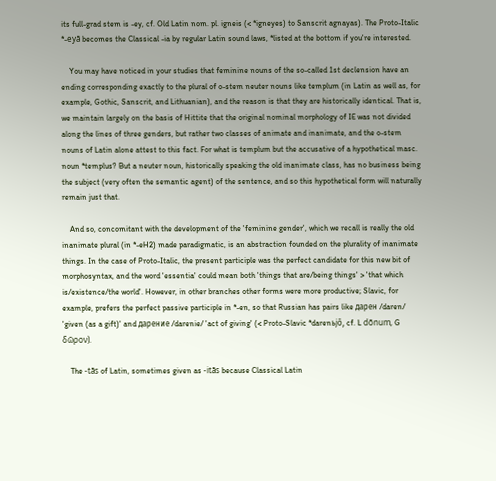its full-grad stem is -ey, cf. Old Latin nom. pl. igneis (< *igneyes) to Sanscrit agnayas). The Proto-Italic *-eyā becomes the Classical -ia by regular Latin sound laws, *listed at the bottom if you're interested.

    You may have noticed in your studies that feminine nouns of the so-called 1st declension have an ending corresponding exactly to the plural of o-stem neuter nouns like templum (in Latin as well as, for example, Gothic, Sanscrit, and Lithuanian), and the reason is that they are historically identical. That is, we maintain largely on the basis of Hittite that the original nominal morphology of IE was not divided along the lines of three genders, but rather two classes of animate and inanimate, and the o-stem nouns of Latin alone attest to this fact. For what is templum but the accusative of a hypothetical masc. noun *templus? But a neuter noun, historically speaking the old inanimate class, has no business being the subject (very often the semantic agent) of the sentence, and so this hypothetical form will naturally remain just that.

    And so, concomitant with the development of the 'feminine gender', which we recall is really the old inanimate plural (in *-eH2) made paradigmatic, is an abstraction founded on the plurality of inanimate things. In the case of Proto-Italic, the present participle was the perfect candidate for this new bit of morphosyntax, and the word 'essentia' could mean both 'things that are/being things' > 'that which is/existence/the world'. However, in other branches other forms were more productive; Slavic, for example, prefers the perfect passive participle in *-en, so that Russian has pairs like дарен /daren/ 'given (as a gift)' and дарение /darenie/ 'act of giving' (< Proto-Slavic *darenьjō, cf. L dōnum, G δῶρον).

    The -tās of Latin, sometimes given as -itās because Classical Latin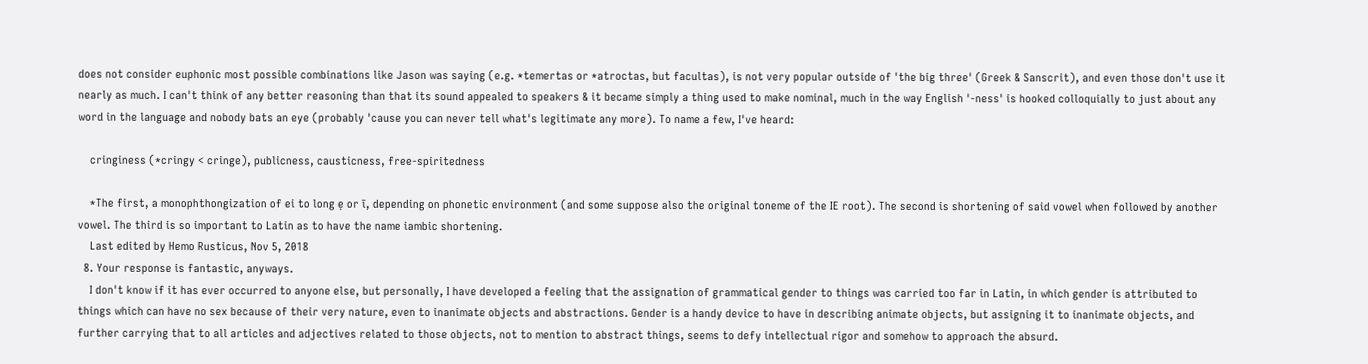does not consider euphonic most possible combinations like Jason was saying (e.g. *temertas or *atroctas, but facultas), is not very popular outside of 'the big three' (Greek & Sanscrit), and even those don't use it nearly as much. I can't think of any better reasoning than that its sound appealed to speakers & it became simply a thing used to make nominal, much in the way English '-ness' is hooked colloquially to just about any word in the language and nobody bats an eye (probably 'cause you can never tell what's legitimate any more). To name a few, I've heard:

    cringiness (*cringy < cringe), publicness, causticness, free-spiritedness

    *The first, a monophthongization of ei to long ẹ or ī, depending on phonetic environment (and some suppose also the original toneme of the IE root). The second is shortening of said vowel when followed by another vowel. The third is so important to Latin as to have the name iambic shortening.
    Last edited by Hemo Rusticus, Nov 5, 2018
  8. Your response is fantastic, anyways.
    I don't know if it has ever occurred to anyone else, but personally, I have developed a feeling that the assignation of grammatical gender to things was carried too far in Latin, in which gender is attributed to things which can have no sex because of their very nature, even to inanimate objects and abstractions. Gender is a handy device to have in describing animate objects, but assigning it to inanimate objects, and further carrying that to all articles and adjectives related to those objects, not to mention to abstract things, seems to defy intellectual rigor and somehow to approach the absurd.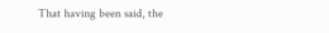That having been said, the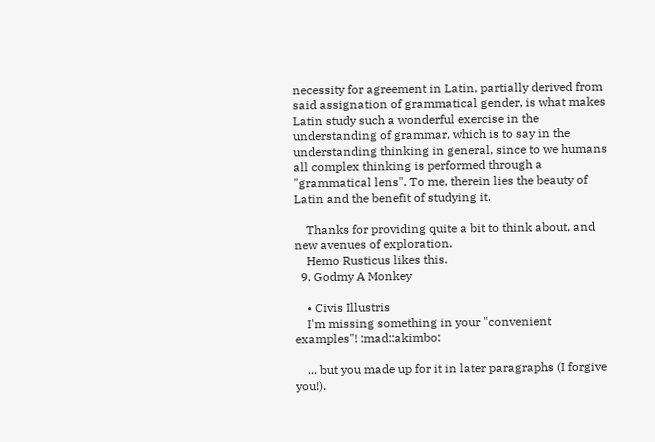necessity for agreement in Latin, partially derived from said assignation of grammatical gender, is what makes Latin study such a wonderful exercise in the understanding of grammar, which is to say in the understanding thinking in general, since to we humans all complex thinking is performed through a "grammatical lens". To me, therein lies the beauty of Latin and the benefit of studying it.

    Thanks for providing quite a bit to think about, and new avenues of exploration.
    Hemo Rusticus likes this.
  9. Godmy A Monkey

    • Civis Illustris
    I'm missing something in your "convenient examples"! :mad::akimbo:

    ... but you made up for it in later paragraphs (I forgive you!).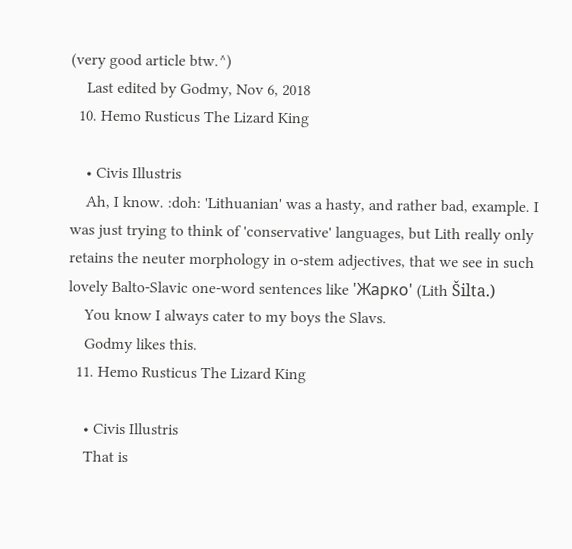(very good article btw.^)
    Last edited by Godmy, Nov 6, 2018
  10. Hemo Rusticus The Lizard King

    • Civis Illustris
    Ah, I know. :doh: 'Lithuanian' was a hasty, and rather bad, example. I was just trying to think of 'conservative' languages, but Lith really only retains the neuter morphology in o-stem adjectives, that we see in such lovely Balto-Slavic one-word sentences like 'Жарко' (Lith Šilta.)
    You know I always cater to my boys the Slavs.
    Godmy likes this.
  11. Hemo Rusticus The Lizard King

    • Civis Illustris
    That is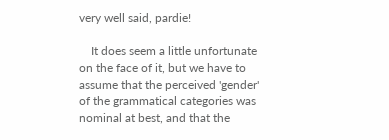very well said, pardie!

    It does seem a little unfortunate on the face of it, but we have to assume that the perceived 'gender' of the grammatical categories was nominal at best, and that the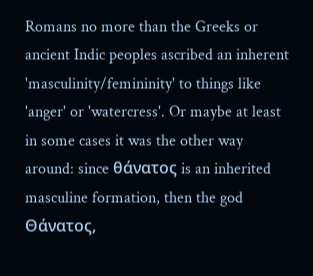Romans no more than the Greeks or ancient Indic peoples ascribed an inherent 'masculinity/femininity' to things like 'anger' or 'watercress'. Or maybe at least in some cases it was the other way around: since θάνατος is an inherited masculine formation, then the god Θάνατος,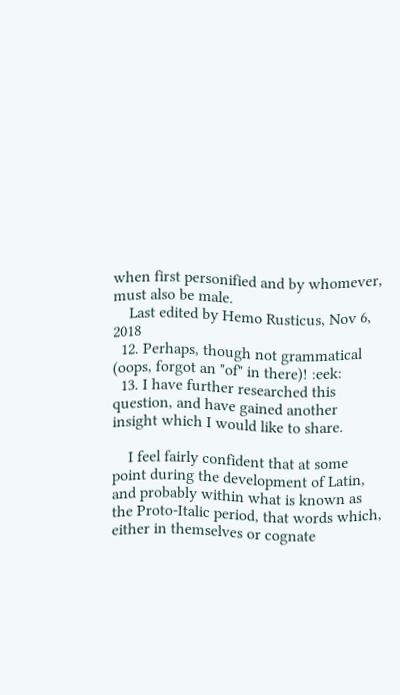when first personified and by whomever, must also be male.
    Last edited by Hemo Rusticus, Nov 6, 2018
  12. Perhaps, though not grammatical (oops, forgot an "of" in there)! :eek:
  13. I have further researched this question, and have gained another insight which I would like to share.

    I feel fairly confident that at some point during the development of Latin, and probably within what is known as the Proto-Italic period, that words which, either in themselves or cognate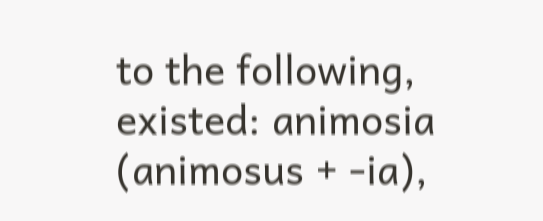to the following, existed: animosia (animosus + -ia),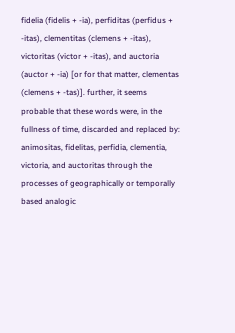fidelia (fidelis + -ia), perfiditas (perfidus + -itas), clementitas (clemens + -itas), victoritas (victor + -itas), and auctoria (auctor + -ia) [or for that matter, clementas (clemens + -tas)]. further, it seems probable that these words were, in the fullness of time, discarded and replaced by: animositas, fidelitas, perfidia, clementia, victoria, and auctoritas through the processes of geographically or temporally based analogic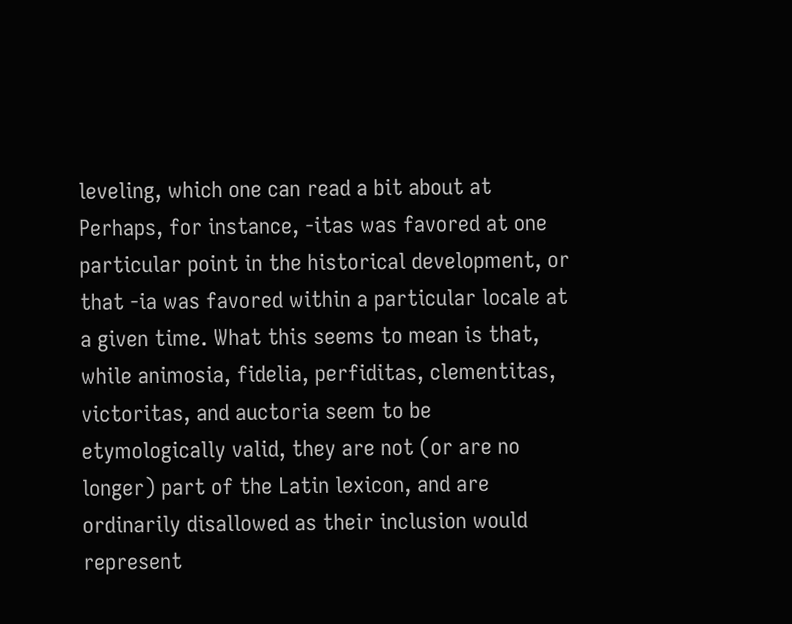leveling, which one can read a bit about at Perhaps, for instance, -itas was favored at one particular point in the historical development, or that -ia was favored within a particular locale at a given time. What this seems to mean is that, while animosia, fidelia, perfiditas, clementitas, victoritas, and auctoria seem to be etymologically valid, they are not (or are no longer) part of the Latin lexicon, and are ordinarily disallowed as their inclusion would represent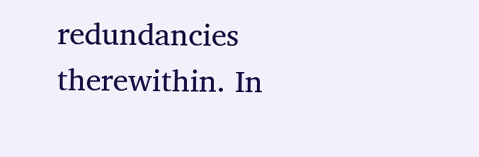redundancies therewithin. In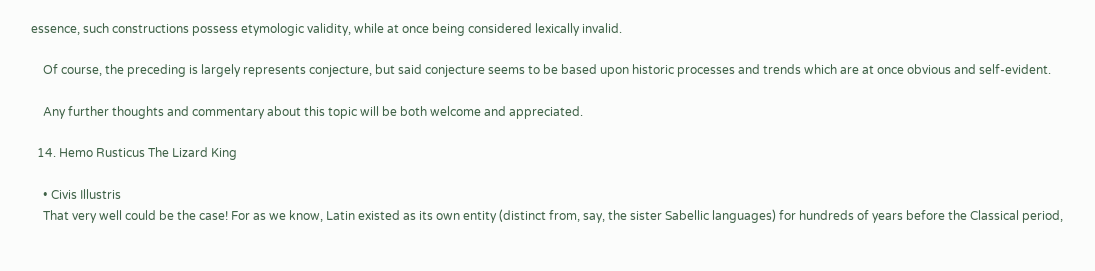essence, such constructions possess etymologic validity, while at once being considered lexically invalid.

    Of course, the preceding is largely represents conjecture, but said conjecture seems to be based upon historic processes and trends which are at once obvious and self-evident.

    Any further thoughts and commentary about this topic will be both welcome and appreciated.

  14. Hemo Rusticus The Lizard King

    • Civis Illustris
    That very well could be the case! For as we know, Latin existed as its own entity (distinct from, say, the sister Sabellic languages) for hundreds of years before the Classical period,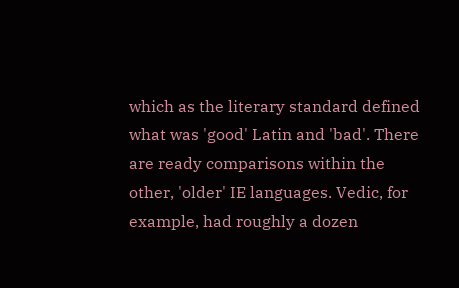which as the literary standard defined what was 'good' Latin and 'bad'. There are ready comparisons within the other, 'older' IE languages. Vedic, for example, had roughly a dozen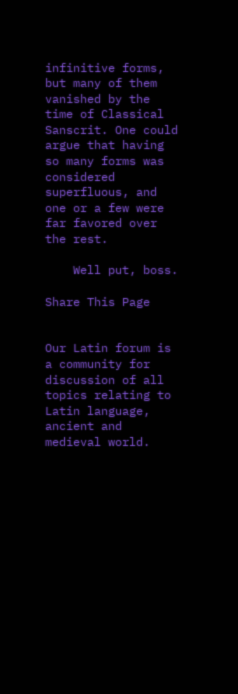infinitive forms, but many of them vanished by the time of Classical Sanscrit. One could argue that having so many forms was considered superfluous, and one or a few were far favored over the rest.

    Well put, boss.

Share This Page


Our Latin forum is a community for discussion of all topics relating to Latin language, ancient and medieval world.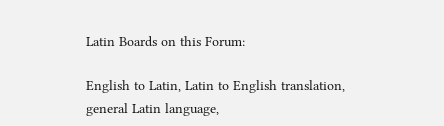Latin Boards on this Forum:

English to Latin, Latin to English translation, general Latin language,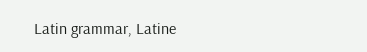Latin grammar, Latine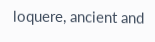loquere, ancient and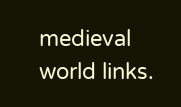medieval world links.